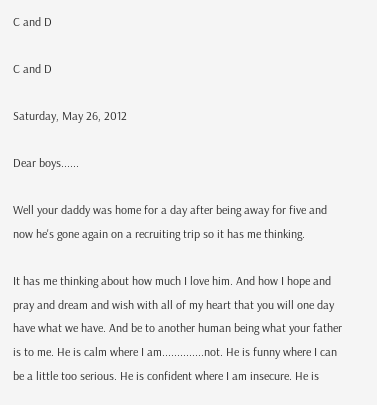C and D

C and D

Saturday, May 26, 2012

Dear boys......

Well your daddy was home for a day after being away for five and now he's gone again on a recruiting trip so it has me thinking.

It has me thinking about how much I love him. And how I hope and pray and dream and wish with all of my heart that you will one day have what we have. And be to another human being what your father is to me. He is calm where I am..............not. He is funny where I can be a little too serious. He is confident where I am insecure. He is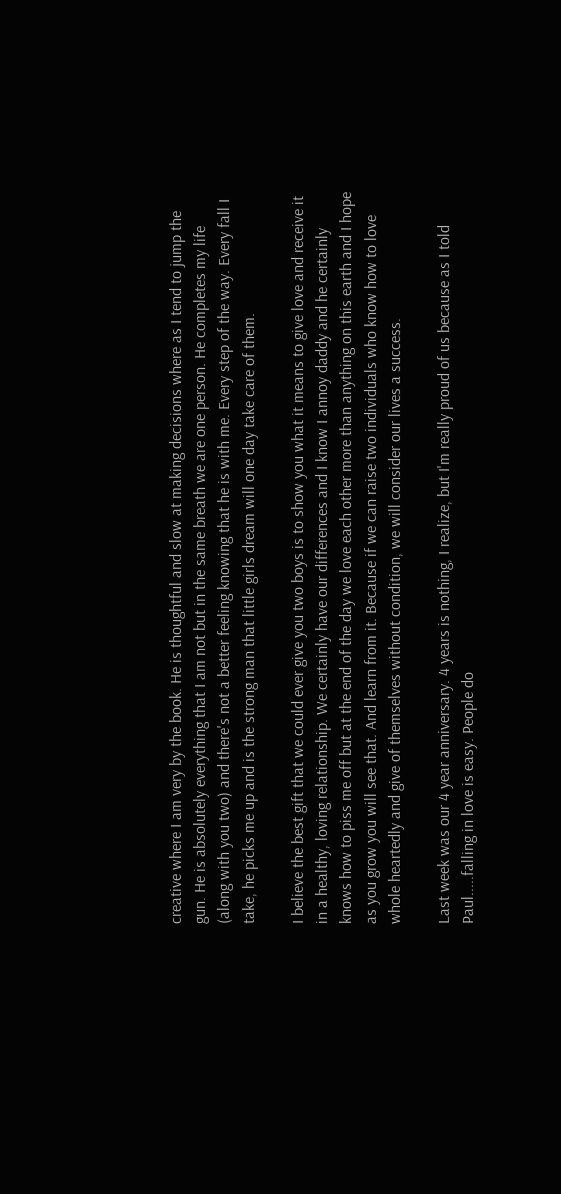creative where I am very by the book. He is thoughtful and slow at making decisions where as I tend to jump the gun. He is absolutely everything that I am not but in the same breath we are one person. He completes my life (along with you two) and there's not a better feeling knowing that he is with me. Every step of the way. Every fall I take, he picks me up and is the strong man that little girls dream will one day take care of them.

I believe the best gift that we could ever give you two boys is to show you what it means to give love and receive it in a healthy, loving relationship. We certainly have our differences and I know I annoy daddy and he certainly knows how to piss me off but at the end of the day we love each other more than anything on this earth and I hope as you grow you will see that. And learn from it. Because if we can raise two individuals who know how to love whole heartedly and give of themselves without condition, we will consider our lives a success.

Last week was our 4 year anniversary. 4 years is nothing, I realize, but I'm really proud of us because as I told Paul.....falling in love is easy. People do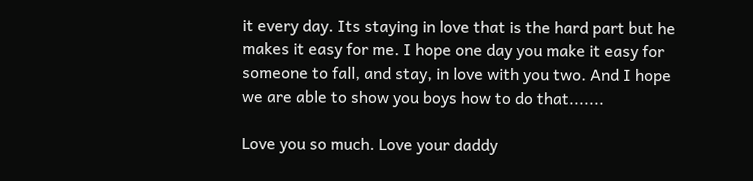it every day. Its staying in love that is the hard part but he makes it easy for me. I hope one day you make it easy for someone to fall, and stay, in love with you two. And I hope we are able to show you boys how to do that.......

Love you so much. Love your daddy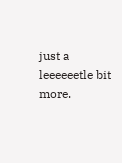just a leeeeeetle bit more.